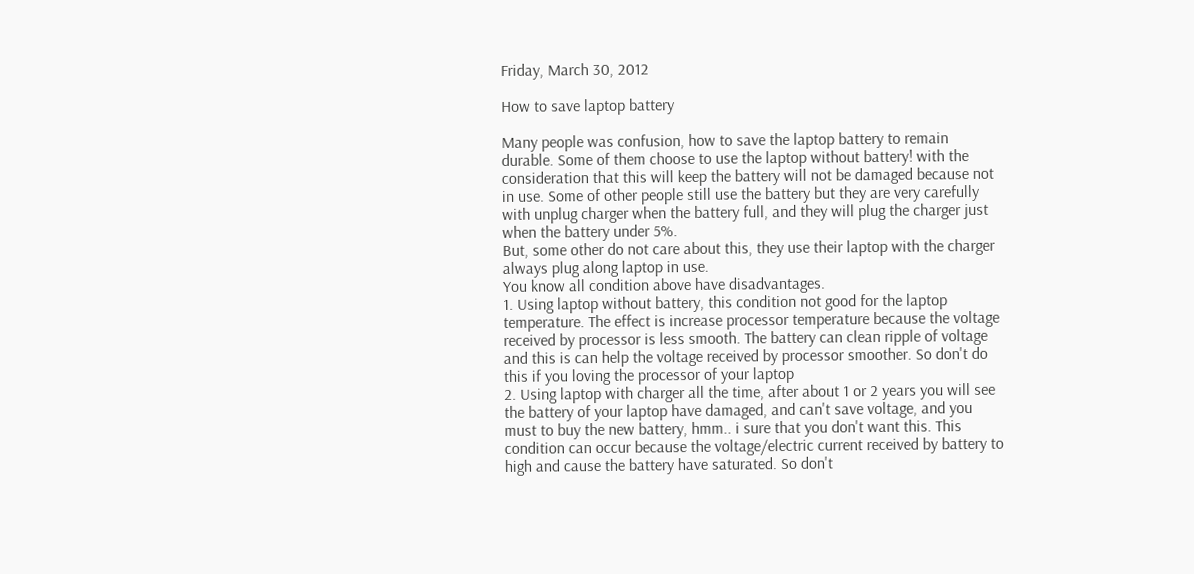Friday, March 30, 2012

How to save laptop battery

Many people was confusion, how to save the laptop battery to remain durable. Some of them choose to use the laptop without battery! with the consideration that this will keep the battery will not be damaged because not in use. Some of other people still use the battery but they are very carefully with unplug charger when the battery full, and they will plug the charger just when the battery under 5%.
But, some other do not care about this, they use their laptop with the charger always plug along laptop in use.
You know all condition above have disadvantages.
1. Using laptop without battery, this condition not good for the laptop temperature. The effect is increase processor temperature because the voltage received by processor is less smooth. The battery can clean ripple of voltage and this is can help the voltage received by processor smoother. So don't do this if you loving the processor of your laptop
2. Using laptop with charger all the time, after about 1 or 2 years you will see the battery of your laptop have damaged, and can't save voltage, and you must to buy the new battery, hmm.. i sure that you don't want this. This condition can occur because the voltage/electric current received by battery to high and cause the battery have saturated. So don't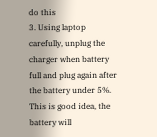do this
3. Using laptop carefully, unplug the charger when battery full and plug again after the battery under 5%. This is good idea, the battery will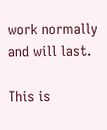work normally and will last.

This is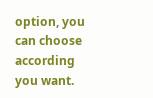option, you can choose according you want.